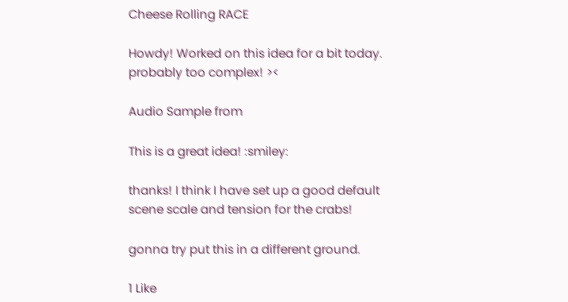Cheese Rolling RACE

Howdy! Worked on this idea for a bit today. probably too complex! ><

Audio Sample from

This is a great idea! :smiley:

thanks! I think I have set up a good default
scene scale and tension for the crabs!

gonna try put this in a different ground.

1 Like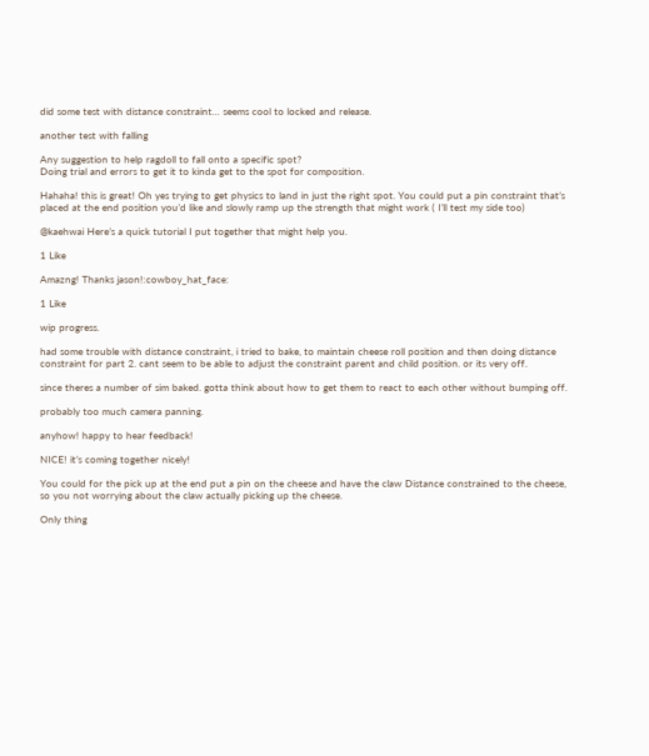did some test with distance constraint… seems cool to locked and release.

another test with falling

Any suggestion to help ragdoll to fall onto a specific spot?
Doing trial and errors to get it to kinda get to the spot for composition.

Hahaha! this is great! Oh yes trying to get physics to land in just the right spot. You could put a pin constraint that’s placed at the end position you’d like and slowly ramp up the strength that might work ( I’ll test my side too)

@kaehwai Here’s a quick tutorial I put together that might help you.

1 Like

Amazng! Thanks jason!:cowboy_hat_face:

1 Like

wip progress.

had some trouble with distance constraint, i tried to bake, to maintain cheese roll position and then doing distance constraint for part 2. cant seem to be able to adjust the constraint parent and child position. or its very off.

since theres a number of sim baked. gotta think about how to get them to react to each other without bumping off.

probably too much camera panning.

anyhow! happy to hear feedback!

NICE! it’s coming together nicely!

You could for the pick up at the end put a pin on the cheese and have the claw Distance constrained to the cheese, so you not worrying about the claw actually picking up the cheese.

Only thing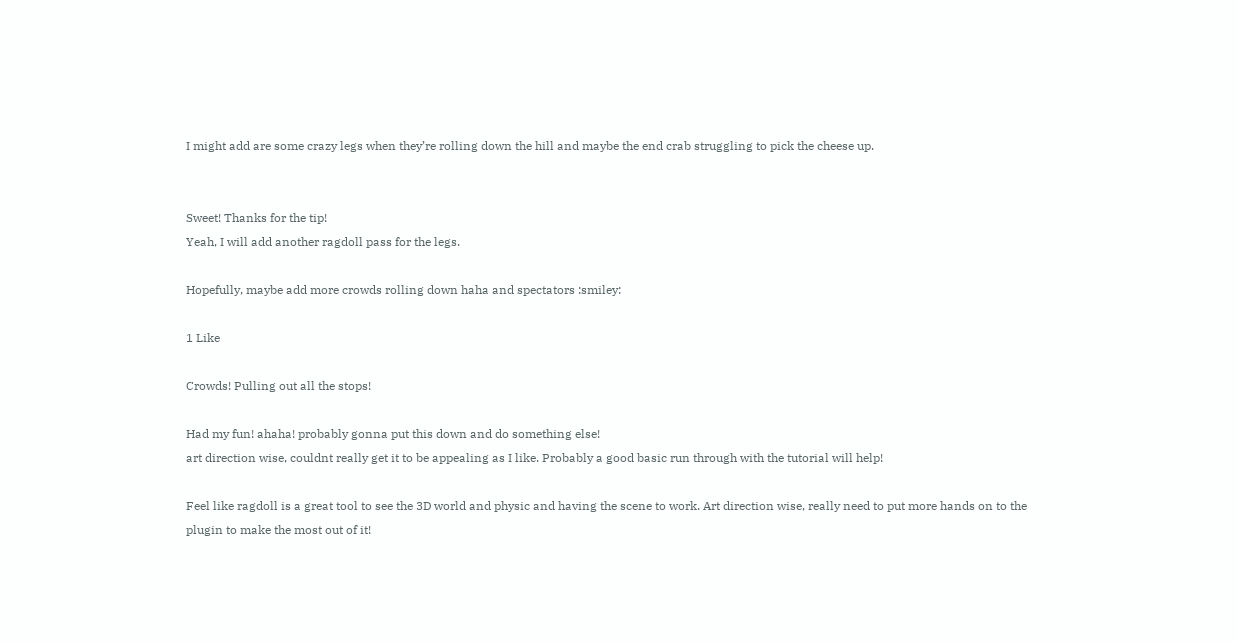I might add are some crazy legs when they’re rolling down the hill and maybe the end crab struggling to pick the cheese up.


Sweet! Thanks for the tip!
Yeah, I will add another ragdoll pass for the legs.

Hopefully, maybe add more crowds rolling down haha and spectators :smiley:

1 Like

Crowds! Pulling out all the stops!

Had my fun! ahaha! probably gonna put this down and do something else!
art direction wise, couldnt really get it to be appealing as I like. Probably a good basic run through with the tutorial will help!

Feel like ragdoll is a great tool to see the 3D world and physic and having the scene to work. Art direction wise, really need to put more hands on to the plugin to make the most out of it!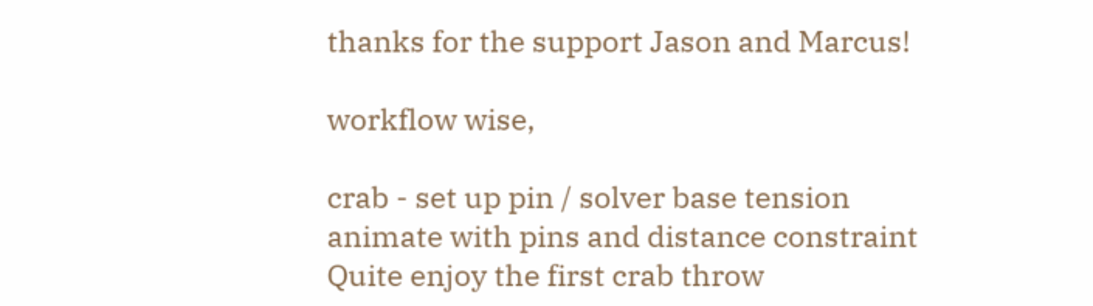thanks for the support Jason and Marcus!

workflow wise,

crab - set up pin / solver base tension
animate with pins and distance constraint
Quite enjoy the first crab throw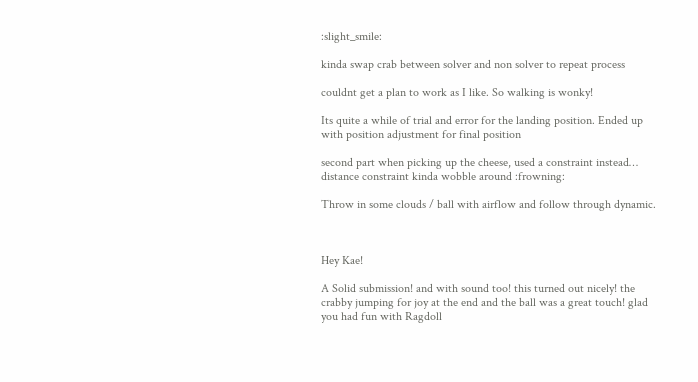:slight_smile:

kinda swap crab between solver and non solver to repeat process

couldnt get a plan to work as I like. So walking is wonky!

Its quite a while of trial and error for the landing position. Ended up with position adjustment for final position

second part when picking up the cheese, used a constraint instead… distance constraint kinda wobble around :frowning:

Throw in some clouds / ball with airflow and follow through dynamic.



Hey Kae!

A Solid submission! and with sound too! this turned out nicely! the crabby jumping for joy at the end and the ball was a great touch! glad you had fun with Ragdoll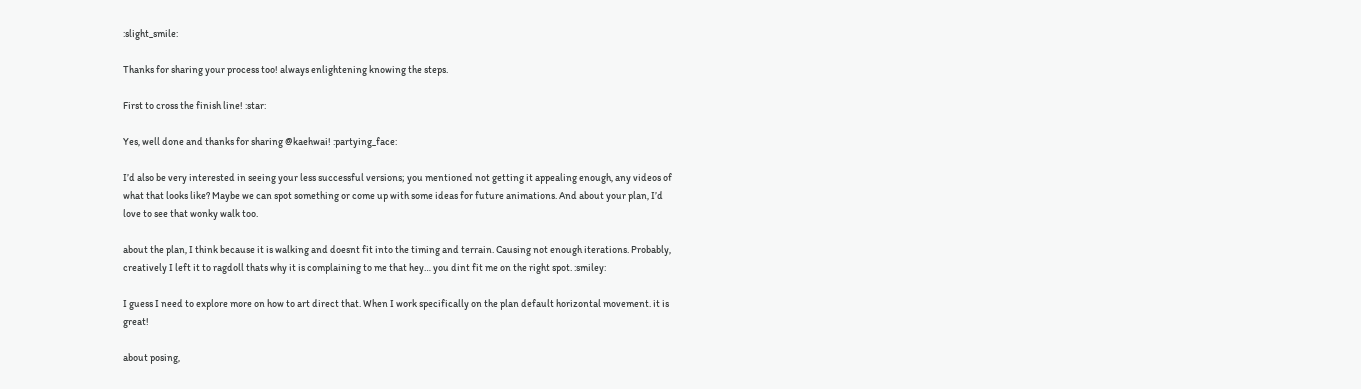:slight_smile:

Thanks for sharing your process too! always enlightening knowing the steps.

First to cross the finish line! :star:

Yes, well done and thanks for sharing @kaehwai! :partying_face:

I’d also be very interested in seeing your less successful versions; you mentioned not getting it appealing enough, any videos of what that looks like? Maybe we can spot something or come up with some ideas for future animations. And about your plan, I’d love to see that wonky walk too.

about the plan, I think because it is walking and doesnt fit into the timing and terrain. Causing not enough iterations. Probably, creatively I left it to ragdoll thats why it is complaining to me that hey… you dint fit me on the right spot. :smiley:

I guess I need to explore more on how to art direct that. When I work specifically on the plan default horizontal movement. it is great!

about posing,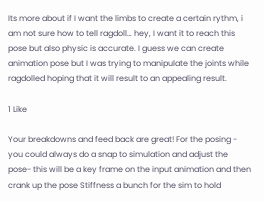Its more about if I want the limbs to create a certain rythm, i am not sure how to tell ragdoll… hey, I want it to reach this pose but also physic is accurate. I guess we can create animation pose but I was trying to manipulate the joints while ragdolled hoping that it will result to an appealing result.

1 Like

Your breakdowns and feed back are great! For the posing - you could always do a snap to simulation and adjust the pose- this will be a key frame on the input animation and then crank up the pose Stiffness a bunch for the sim to hold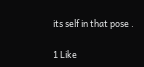its self in that pose .

1 Like